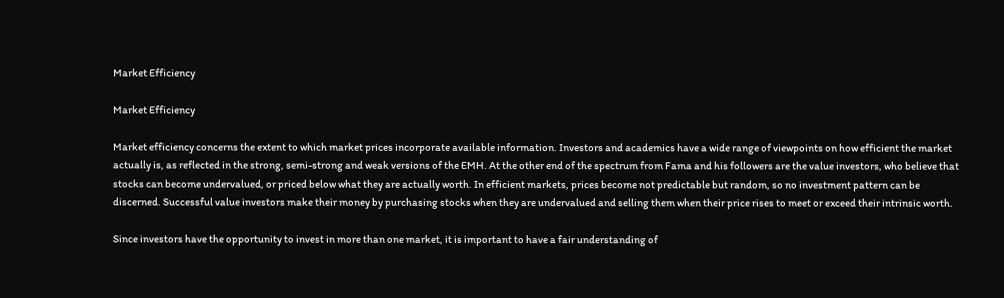Market Efficiency

Market Efficiency

Market efficiency concerns the extent to which market prices incorporate available information. Investors and academics have a wide range of viewpoints on how efficient the market actually is, as reflected in the strong, semi-strong and weak versions of the EMH. At the other end of the spectrum from Fama and his followers are the value investors, who believe that stocks can become undervalued, or priced below what they are actually worth. In efficient markets, prices become not predictable but random, so no investment pattern can be discerned. Successful value investors make their money by purchasing stocks when they are undervalued and selling them when their price rises to meet or exceed their intrinsic worth.

Since investors have the opportunity to invest in more than one market, it is important to have a fair understanding of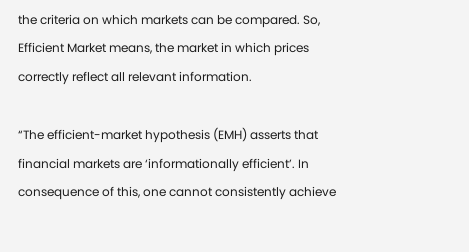the criteria on which markets can be compared. So, Efficient Market means, the market in which prices correctly reflect all relevant information.

“The efficient-market hypothesis (EMH) asserts that financial markets are ‘informationally efficient’. In consequence of this, one cannot consistently achieve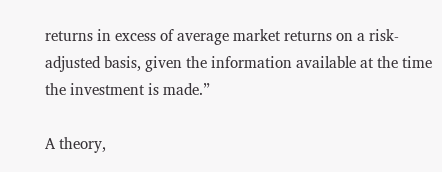returns in excess of average market returns on a risk-adjusted basis, given the information available at the time the investment is made.”

A theory,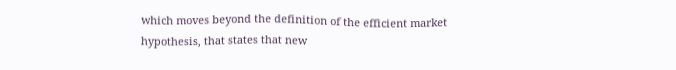which moves beyond the definition of the efficient market hypothesis, that states that new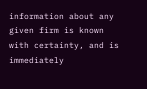information about any given firm is known with certainty, and is immediately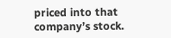priced into that company’s stock.